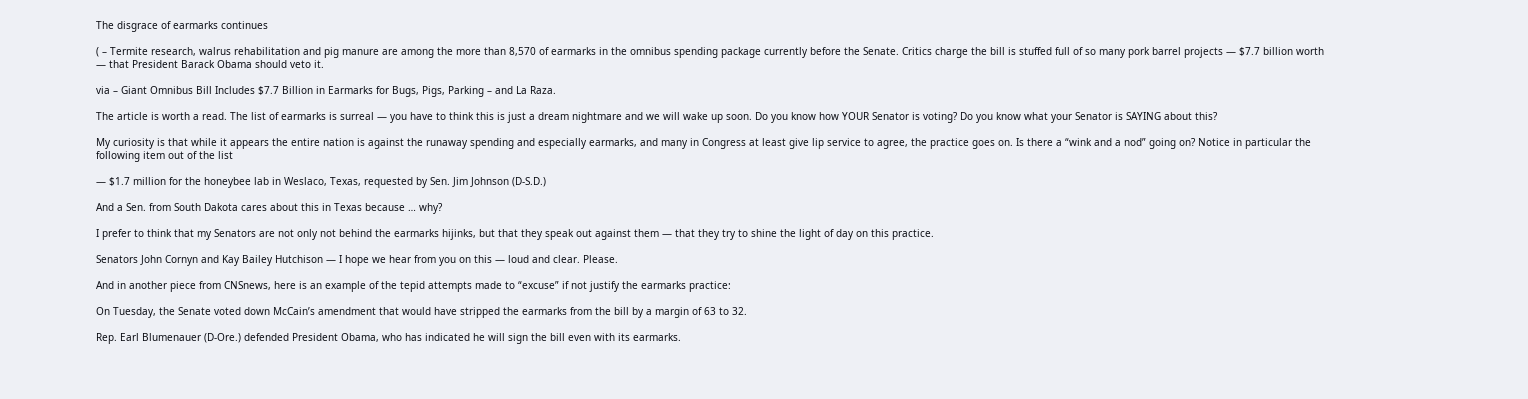The disgrace of earmarks continues

( – Termite research, walrus rehabilitation and pig manure are among the more than 8,570 of earmarks in the omnibus spending package currently before the Senate. Critics charge the bill is stuffed full of so many pork barrel projects — $7.7 billion worth — that President Barack Obama should veto it.

via – Giant Omnibus Bill Includes $7.7 Billion in Earmarks for Bugs, Pigs, Parking – and La Raza.

The article is worth a read. The list of earmarks is surreal — you have to think this is just a dream nightmare and we will wake up soon. Do you know how YOUR Senator is voting? Do you know what your Senator is SAYING about this?

My curiosity is that while it appears the entire nation is against the runaway spending and especially earmarks, and many in Congress at least give lip service to agree, the practice goes on. Is there a “wink and a nod” going on? Notice in particular the following item out of the list

— $1.7 million for the honeybee lab in Weslaco, Texas, requested by Sen. Jim Johnson (D-S.D.)

And a Sen. from South Dakota cares about this in Texas because … why?

I prefer to think that my Senators are not only not behind the earmarks hijinks, but that they speak out against them — that they try to shine the light of day on this practice.

Senators John Cornyn and Kay Bailey Hutchison — I hope we hear from you on this — loud and clear. Please.

And in another piece from CNSnews, here is an example of the tepid attempts made to “excuse” if not justify the earmarks practice:

On Tuesday, the Senate voted down McCain’s amendment that would have stripped the earmarks from the bill by a margin of 63 to 32.

Rep. Earl Blumenauer (D-Ore.) defended President Obama, who has indicated he will sign the bill even with its earmarks.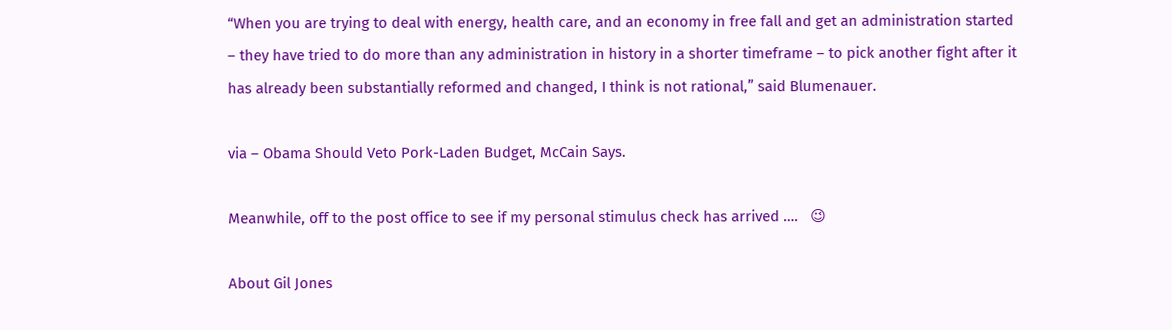“When you are trying to deal with energy, health care, and an economy in free fall and get an administration started – they have tried to do more than any administration in history in a shorter timeframe – to pick another fight after it has already been substantially reformed and changed, I think is not rational,” said Blumenauer.

via – Obama Should Veto Pork-Laden Budget, McCain Says.

Meanwhile, off to the post office to see if my personal stimulus check has arrived ….   😉

About Gil Jones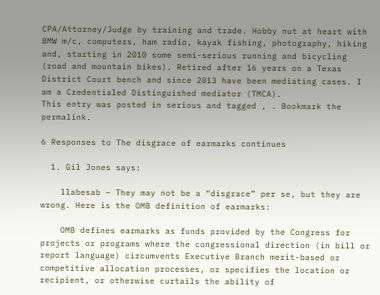CPA/Attorney/Judge by training and trade. Hobby nut at heart with BMW m/c, computers, ham radio, kayak fishing, photography, hiking and, starting in 2010 some semi-serious running and bicycling (road and mountain bikes). Retired after 16 years on a Texas District Court bench and since 2013 have been mediating cases. I am a Credentialed Distinguished mediator (TMCA).
This entry was posted in serious and tagged , . Bookmark the permalink.

6 Responses to The disgrace of earmarks continues

  1. Gil Jones says:

    llabesab – They may not be a “disgrace” per se, but they are wrong. Here is the OMB definition of earmarks:

    OMB defines earmarks as funds provided by the Congress for projects or programs where the congressional direction (in bill or report language) circumvents Executive Branch merit-based or competitive allocation processes, or specifies the location or recipient, or otherwise curtails the ability of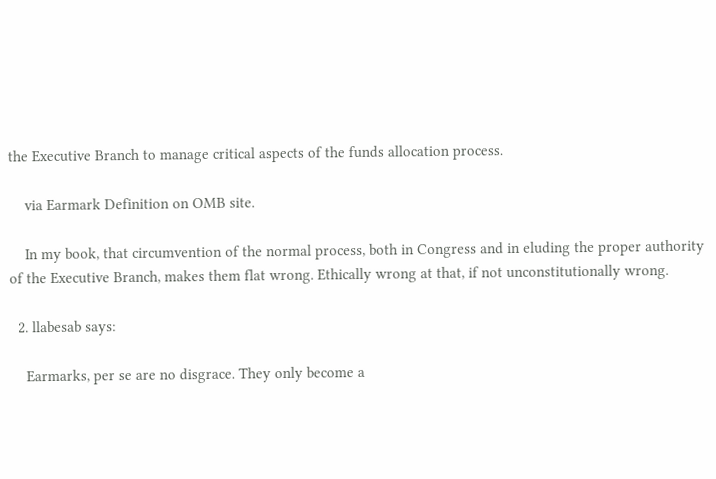the Executive Branch to manage critical aspects of the funds allocation process.

    via Earmark Definition on OMB site.

    In my book, that circumvention of the normal process, both in Congress and in eluding the proper authority of the Executive Branch, makes them flat wrong. Ethically wrong at that, if not unconstitutionally wrong.

  2. llabesab says:

    Earmarks, per se are no disgrace. They only become a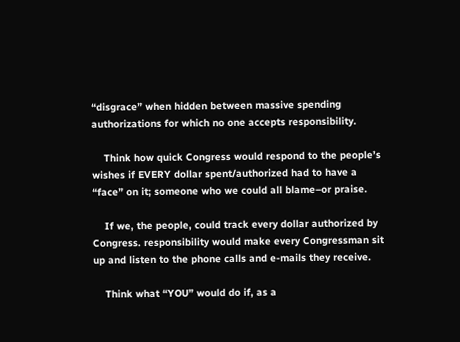“disgrace” when hidden between massive spending authorizations for which no one accepts responsibility.

    Think how quick Congress would respond to the people’s wishes if EVERY dollar spent/authorized had to have a “face” on it; someone who we could all blame–or praise.

    If we, the people, could track every dollar authorized by Congress. responsibility would make every Congressman sit up and listen to the phone calls and e-mails they receive.

    Think what “YOU” would do if, as a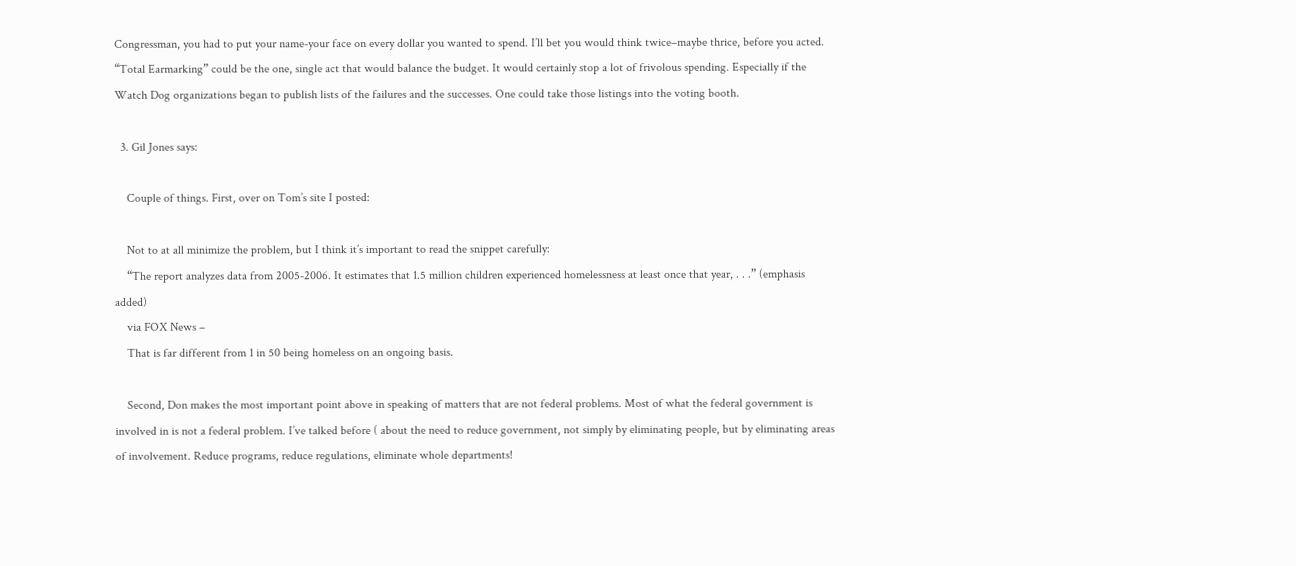Congressman, you had to put your name-your face on every dollar you wanted to spend. I’ll bet you would think twice–maybe thrice, before you acted. “Total Earmarking” could be the one, single act that would balance the budget. It would certainly stop a lot of frivolous spending. Especially if the Watch Dog organizations began to publish lists of the failures and the successes. One could take those listings into the voting booth.

  3. Gil Jones says:

    Couple of things. First, over on Tom’s site I posted:

    Not to at all minimize the problem, but I think it’s important to read the snippet carefully:
    “The report analyzes data from 2005-2006. It estimates that 1.5 million children experienced homelessness at least once that year, . . .” (emphasis added)
    via FOX News –
    That is far different from 1 in 50 being homeless on an ongoing basis.

    Second, Don makes the most important point above in speaking of matters that are not federal problems. Most of what the federal government is involved in is not a federal problem. I’ve talked before ( about the need to reduce government, not simply by eliminating people, but by eliminating areas of involvement. Reduce programs, reduce regulations, eliminate whole departments!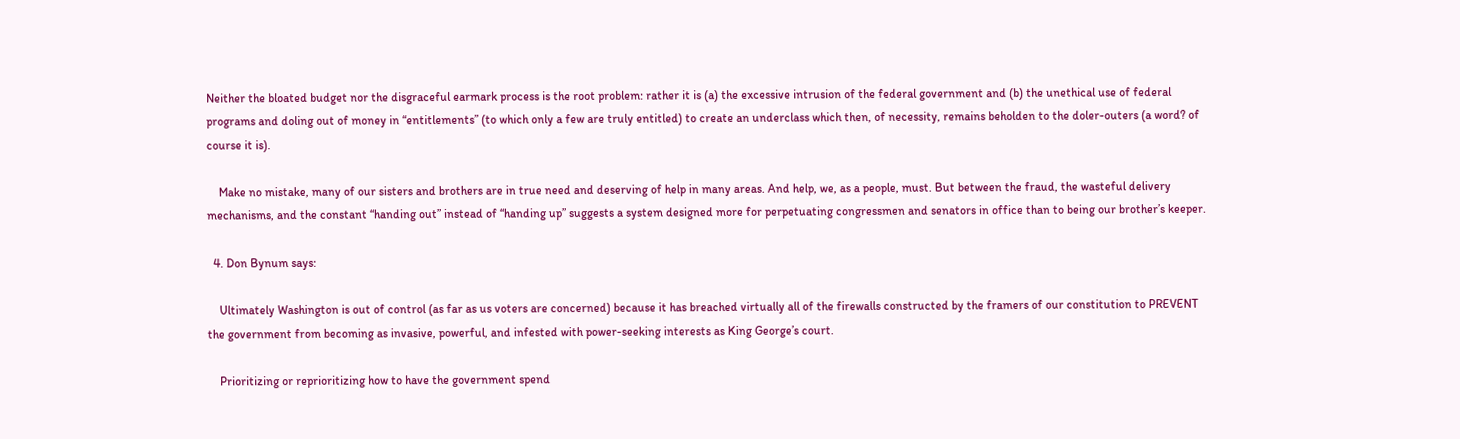Neither the bloated budget nor the disgraceful earmark process is the root problem: rather it is (a) the excessive intrusion of the federal government and (b) the unethical use of federal programs and doling out of money in “entitlements” (to which only a few are truly entitled) to create an underclass which then, of necessity, remains beholden to the doler-outers (a word? of course it is).

    Make no mistake, many of our sisters and brothers are in true need and deserving of help in many areas. And help, we, as a people, must. But between the fraud, the wasteful delivery mechanisms, and the constant “handing out” instead of “handing up” suggests a system designed more for perpetuating congressmen and senators in office than to being our brother’s keeper.

  4. Don Bynum says:

    Ultimately Washington is out of control (as far as us voters are concerned) because it has breached virtually all of the firewalls constructed by the framers of our constitution to PREVENT the government from becoming as invasive, powerful, and infested with power-seeking interests as King George’s court.

    Prioritizing or reprioritizing how to have the government spend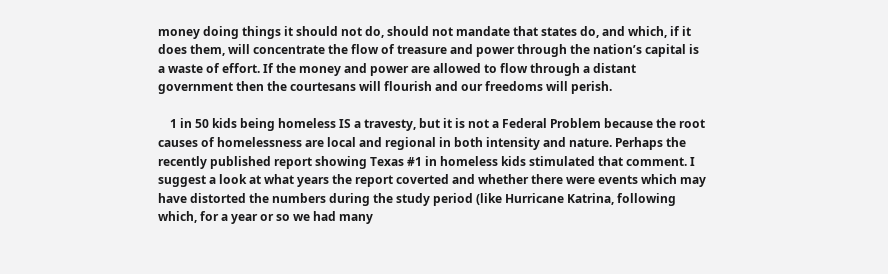money doing things it should not do, should not mandate that states do, and which, if it does them, will concentrate the flow of treasure and power through the nation’s capital is a waste of effort. If the money and power are allowed to flow through a distant government then the courtesans will flourish and our freedoms will perish.

    1 in 50 kids being homeless IS a travesty, but it is not a Federal Problem because the root causes of homelessness are local and regional in both intensity and nature. Perhaps the recently published report showing Texas #1 in homeless kids stimulated that comment. I suggest a look at what years the report coverted and whether there were events which may have distorted the numbers during the study period (like Hurricane Katrina, following which, for a year or so we had many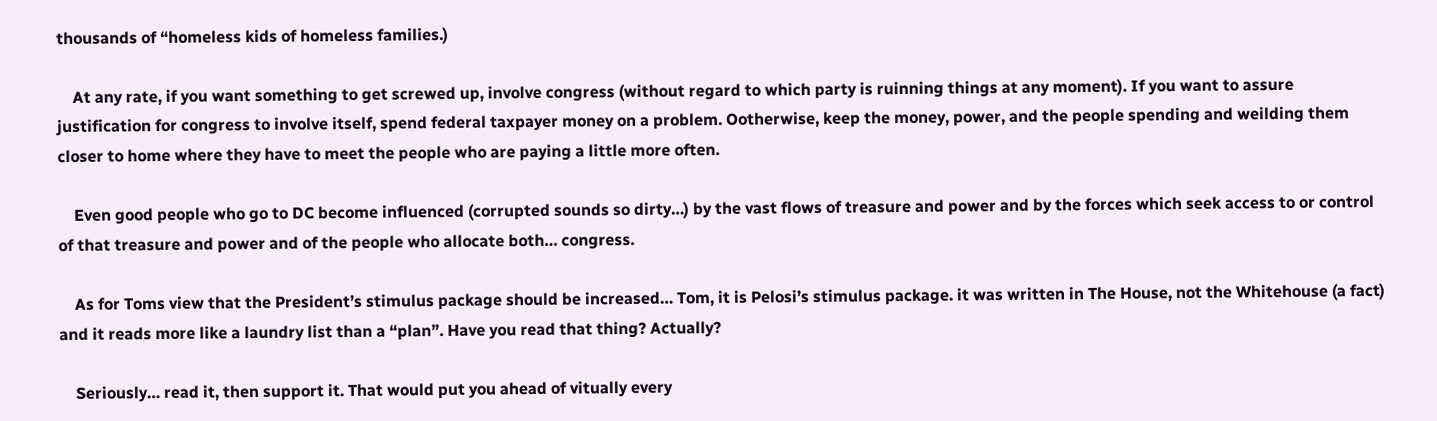thousands of “homeless kids of homeless families.)

    At any rate, if you want something to get screwed up, involve congress (without regard to which party is ruinning things at any moment). If you want to assure justification for congress to involve itself, spend federal taxpayer money on a problem. Ootherwise, keep the money, power, and the people spending and weilding them closer to home where they have to meet the people who are paying a little more often.

    Even good people who go to DC become influenced (corrupted sounds so dirty…) by the vast flows of treasure and power and by the forces which seek access to or control of that treasure and power and of the people who allocate both… congress.

    As for Toms view that the President’s stimulus package should be increased… Tom, it is Pelosi’s stimulus package. it was written in The House, not the Whitehouse (a fact) and it reads more like a laundry list than a “plan”. Have you read that thing? Actually?

    Seriously… read it, then support it. That would put you ahead of vitually every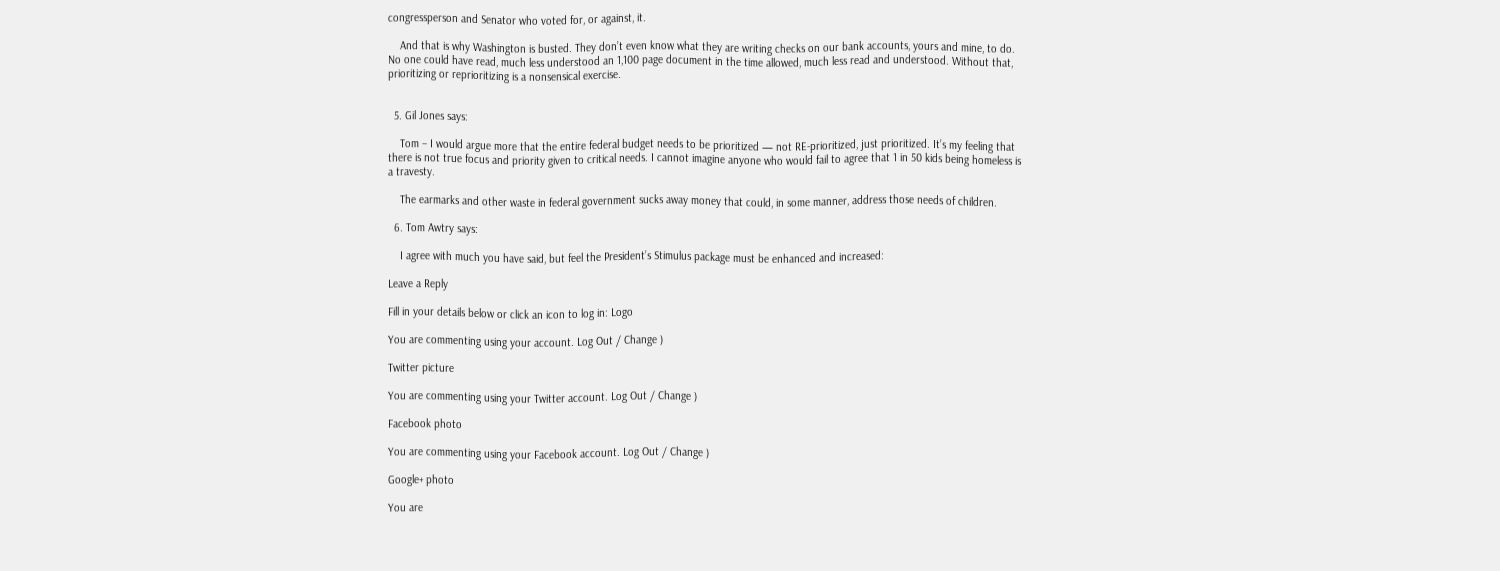congressperson and Senator who voted for, or against, it.

    And that is why Washington is busted. They don’t even know what they are writing checks on our bank accounts, yours and mine, to do. No one could have read, much less understood an 1,100 page document in the time allowed, much less read and understood. Without that, prioritizing or reprioritizing is a nonsensical exercise.


  5. Gil Jones says:

    Tom – I would argue more that the entire federal budget needs to be prioritized — not RE-prioritized, just prioritized. It’s my feeling that there is not true focus and priority given to critical needs. I cannot imagine anyone who would fail to agree that 1 in 50 kids being homeless is a travesty.

    The earmarks and other waste in federal government sucks away money that could, in some manner, address those needs of children.

  6. Tom Awtry says:

    I agree with much you have said, but feel the President’s Stimulus package must be enhanced and increased:

Leave a Reply

Fill in your details below or click an icon to log in: Logo

You are commenting using your account. Log Out / Change )

Twitter picture

You are commenting using your Twitter account. Log Out / Change )

Facebook photo

You are commenting using your Facebook account. Log Out / Change )

Google+ photo

You are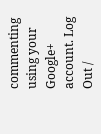commenting using your Google+ account. Log Out /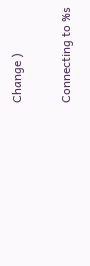Change )

Connecting to %s